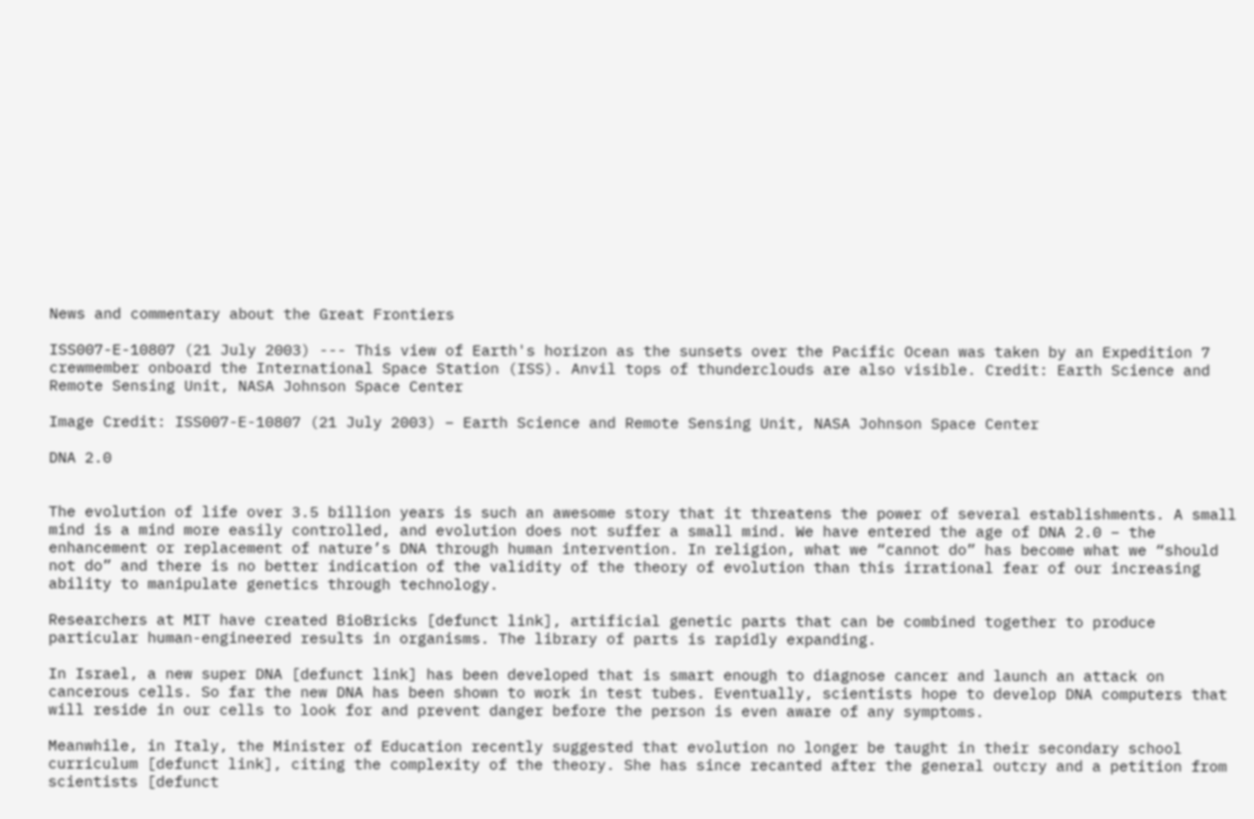News and commentary about the Great Frontiers

ISS007-E-10807 (21 July 2003) --- This view of Earth's horizon as the sunsets over the Pacific Ocean was taken by an Expedition 7 crewmember onboard the International Space Station (ISS). Anvil tops of thunderclouds are also visible. Credit: Earth Science and Remote Sensing Unit, NASA Johnson Space Center

Image Credit: ISS007-E-10807 (21 July 2003) – Earth Science and Remote Sensing Unit, NASA Johnson Space Center

DNA 2.0


The evolution of life over 3.5 billion years is such an awesome story that it threatens the power of several establishments. A small mind is a mind more easily controlled, and evolution does not suffer a small mind. We have entered the age of DNA 2.0 – the enhancement or replacement of nature’s DNA through human intervention. In religion, what we “cannot do” has become what we “should not do” and there is no better indication of the validity of the theory of evolution than this irrational fear of our increasing ability to manipulate genetics through technology.

Researchers at MIT have created BioBricks [defunct link], artificial genetic parts that can be combined together to produce particular human-engineered results in organisms. The library of parts is rapidly expanding.

In Israel, a new super DNA [defunct link] has been developed that is smart enough to diagnose cancer and launch an attack on cancerous cells. So far the new DNA has been shown to work in test tubes. Eventually, scientists hope to develop DNA computers that will reside in our cells to look for and prevent danger before the person is even aware of any symptoms.

Meanwhile, in Italy, the Minister of Education recently suggested that evolution no longer be taught in their secondary school curriculum [defunct link], citing the complexity of the theory. She has since recanted after the general outcry and a petition from scientists [defunct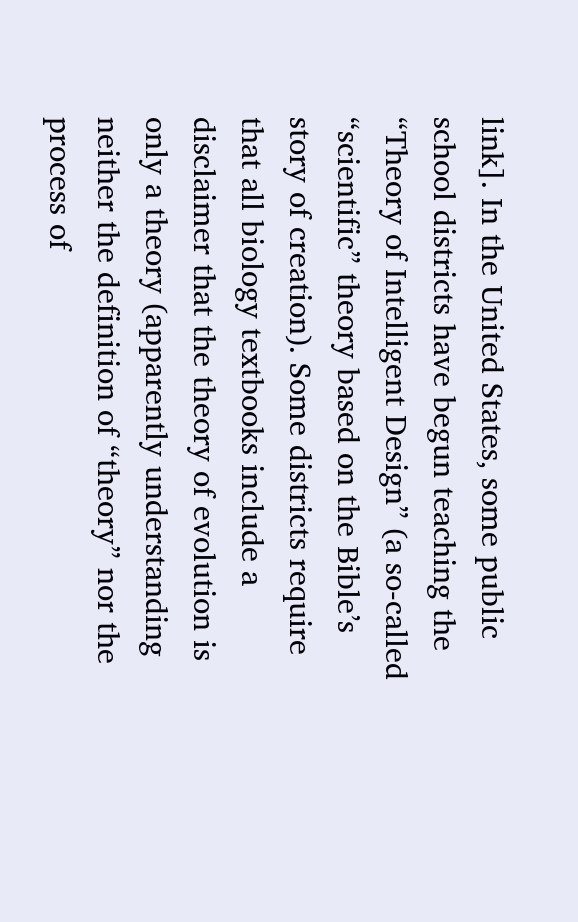link]. In the United States, some public school districts have begun teaching the “Theory of Intelligent Design” (a so-called “scientific” theory based on the Bible’s story of creation). Some districts require that all biology textbooks include a disclaimer that the theory of evolution is only a theory (apparently understanding neither the definition of “theory” nor the process of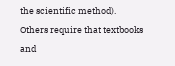the scientific method). Others require that textbooks and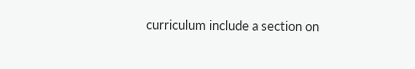curriculum include a section on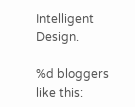Intelligent Design.

%d bloggers like this: